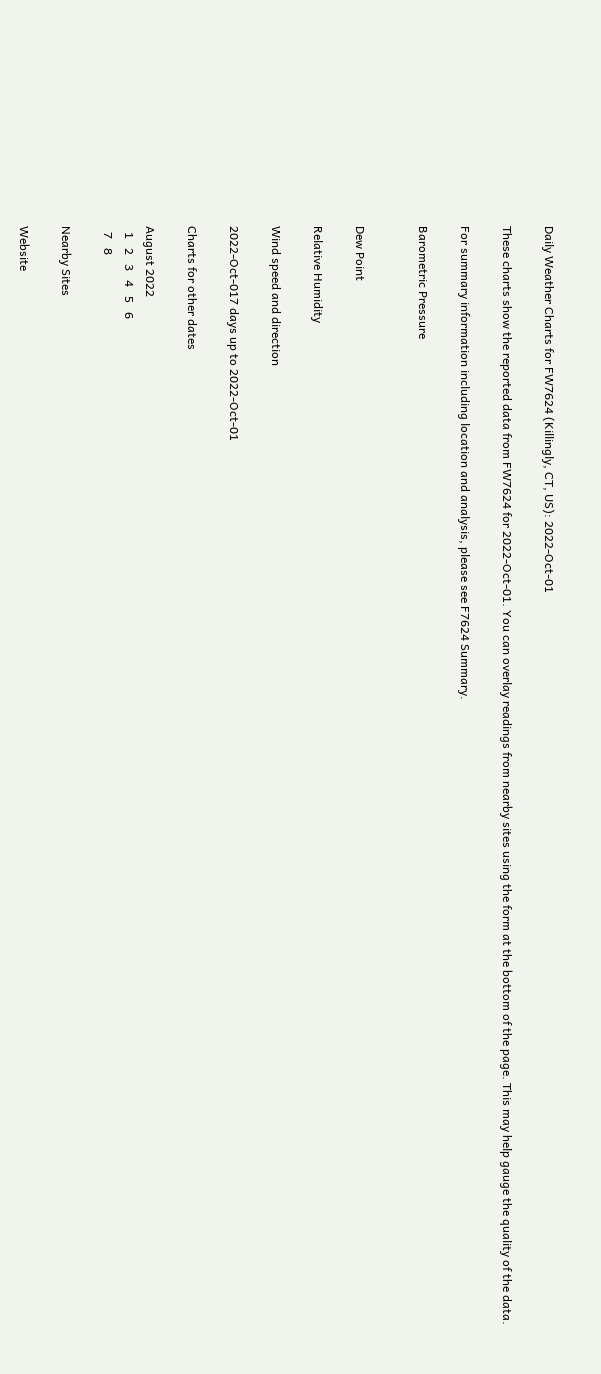Daily Weather Charts for FW7624 (Killingly, CT, US): 2022-Oct-01

These charts show the reported data from FW7624 for 2022-Oct-01. You can overlay readings from nearby sites using the form at the bottom of the page. This may help gauge the quality of the data.

For summary information including location and analysis, please see F7624 Summary.

Barometric Pressure


Dew Point

Relative Humidity

Wind speed and direction

2022-Oct-017 days up to 2022-Oct-01

Charts for other dates

August 2022
  1   2   3   4   5   6
  7   8

Nearby Sites

Website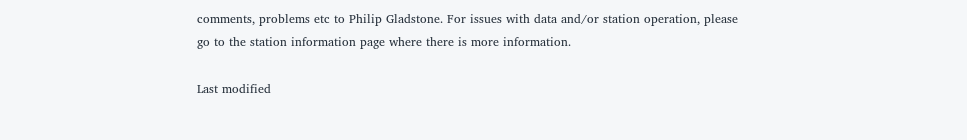comments, problems etc to Philip Gladstone. For issues with data and/or station operation, please go to the station information page where there is more information.

Last modified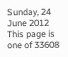Sunday, 24 June 2012
This page is one of 33608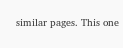similar pages. This one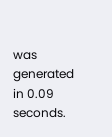was generated in 0.09 seconds.